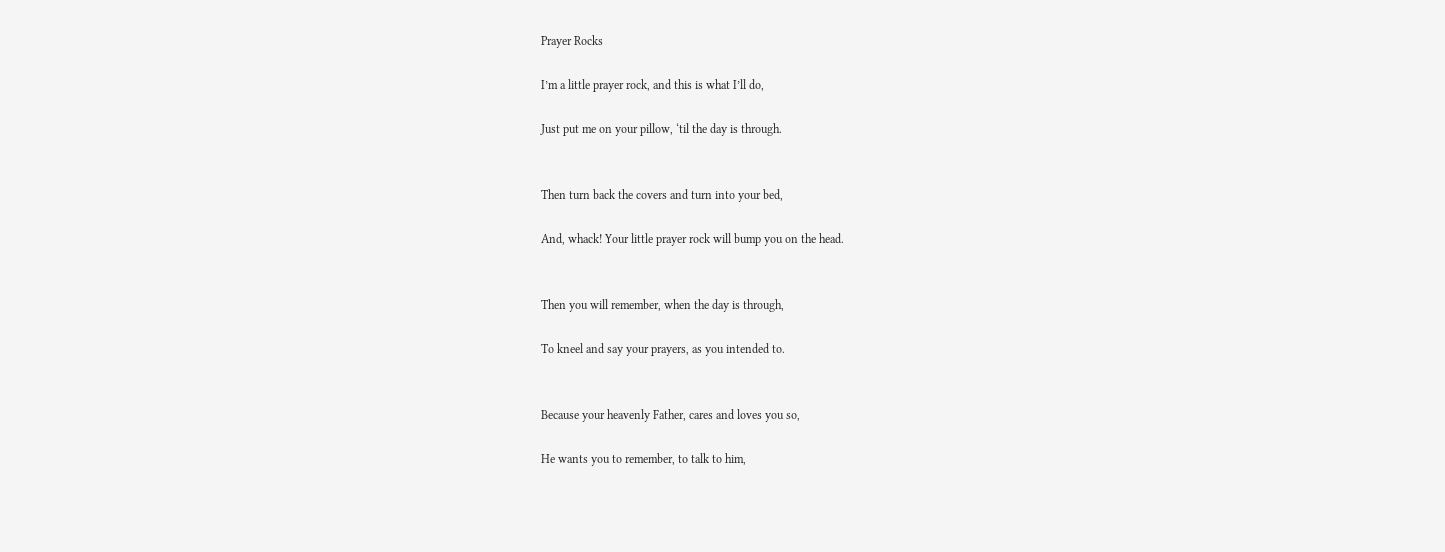Prayer Rocks

I’m a little prayer rock, and this is what I’ll do,

Just put me on your pillow, ‘til the day is through.


Then turn back the covers and turn into your bed,

And, whack! Your little prayer rock will bump you on the head.


Then you will remember, when the day is through,

To kneel and say your prayers, as you intended to.


Because your heavenly Father, cares and loves you so,

He wants you to remember, to talk to him,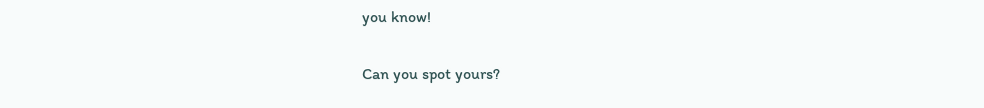you know!


Can you spot yours?